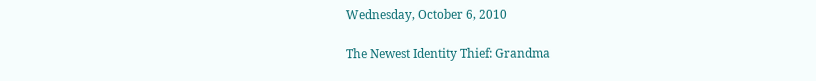Wednesday, October 6, 2010

The Newest Identity Thief: Grandma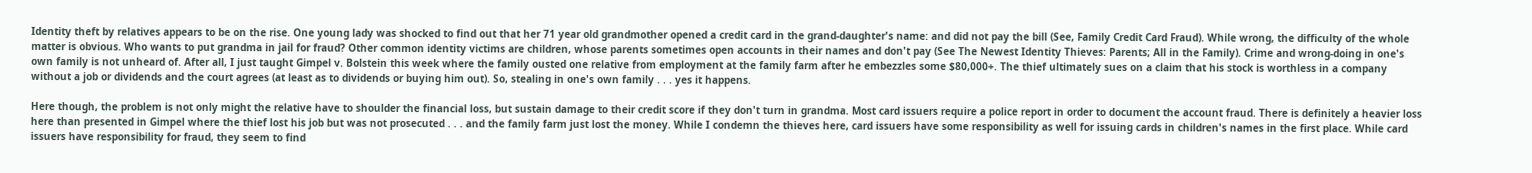Identity theft by relatives appears to be on the rise. One young lady was shocked to find out that her 71 year old grandmother opened a credit card in the grand-daughter's name: and did not pay the bill (See, Family Credit Card Fraud). While wrong, the difficulty of the whole matter is obvious. Who wants to put grandma in jail for fraud? Other common identity victims are children, whose parents sometimes open accounts in their names and don't pay (See The Newest Identity Thieves: Parents; All in the Family). Crime and wrong-doing in one's own family is not unheard of. After all, I just taught Gimpel v. Bolstein this week where the family ousted one relative from employment at the family farm after he embezzles some $80,000+. The thief ultimately sues on a claim that his stock is worthless in a company without a job or dividends and the court agrees (at least as to dividends or buying him out). So, stealing in one's own family . . . yes it happens.

Here though, the problem is not only might the relative have to shoulder the financial loss, but sustain damage to their credit score if they don't turn in grandma. Most card issuers require a police report in order to document the account fraud. There is definitely a heavier loss here than presented in Gimpel where the thief lost his job but was not prosecuted . . . and the family farm just lost the money. While I condemn the thieves here, card issuers have some responsibility as well for issuing cards in children's names in the first place. While card issuers have responsibility for fraud, they seem to find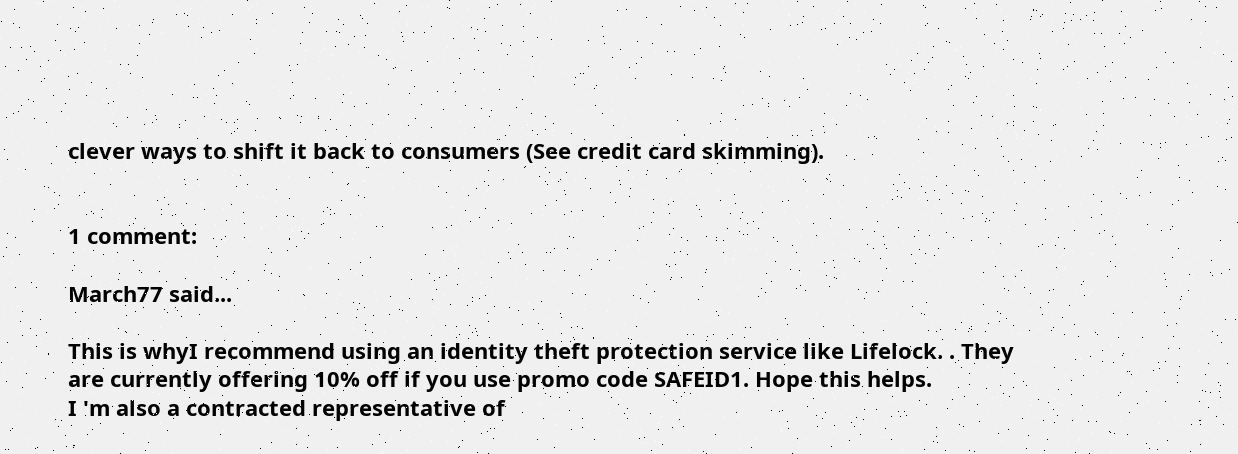clever ways to shift it back to consumers (See credit card skimming).


1 comment:

March77 said...

This is whyI recommend using an identity theft protection service like Lifelock. . They are currently offering 10% off if you use promo code SAFEID1. Hope this helps.
I 'm also a contracted representative of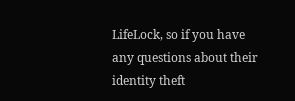LifeLock, so if you have any questions about their identity theft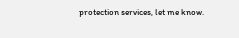protection services, let me know.